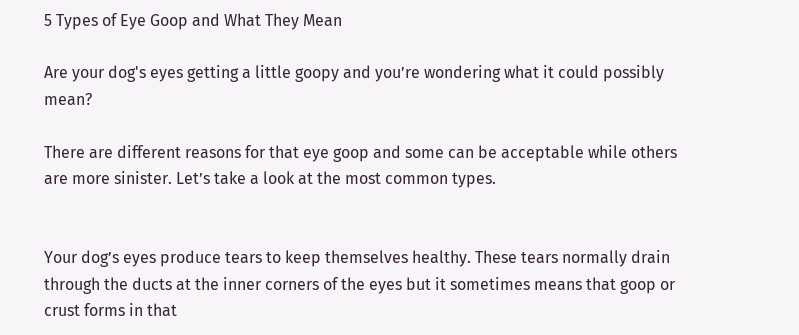5 Types of Eye Goop and What They Mean

Are your dog's eyes getting a little goopy and you’re wondering what it could possibly mean?

There are different reasons for that eye goop and some can be acceptable while others are more sinister. Let’s take a look at the most common types.


Your dog’s eyes produce tears to keep themselves healthy. These tears normally drain through the ducts at the inner corners of the eyes but it sometimes means that goop or crust forms in that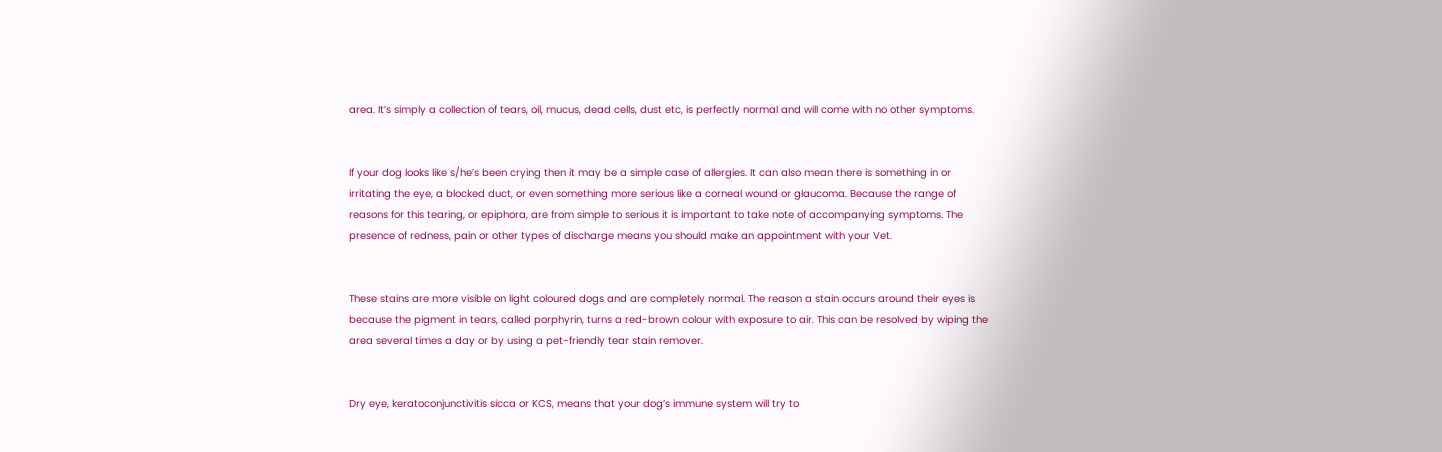area. It’s simply a collection of tears, oil, mucus, dead cells, dust etc, is perfectly normal and will come with no other symptoms.


If your dog looks like s/he’s been crying then it may be a simple case of allergies. It can also mean there is something in or irritating the eye, a blocked duct, or even something more serious like a corneal wound or glaucoma. Because the range of reasons for this tearing, or epiphora, are from simple to serious it is important to take note of accompanying symptoms. The presence of redness, pain or other types of discharge means you should make an appointment with your Vet.


These stains are more visible on light coloured dogs and are completely normal. The reason a stain occurs around their eyes is because the pigment in tears, called porphyrin, turns a red-brown colour with exposure to air. This can be resolved by wiping the area several times a day or by using a pet-friendly tear stain remover.


Dry eye, keratoconjunctivitis sicca or KCS, means that your dog’s immune system will try to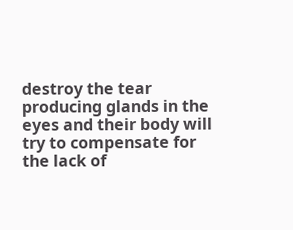destroy the tear producing glands in the eyes and their body will try to compensate for the lack of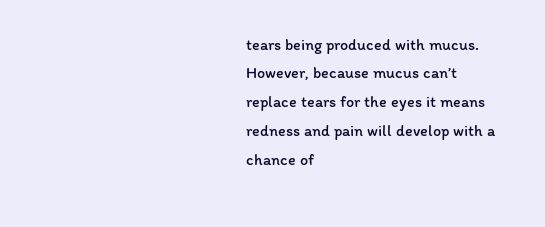tears being produced with mucus. However, because mucus can’t replace tears for the eyes it means redness and pain will develop with a chance of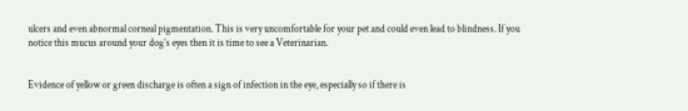ulcers and even abnormal corneal pigmentation. This is very uncomfortable for your pet and could even lead to blindness. If you notice this mucus around your dog’s eyes then it is time to see a Veterinarian.


Evidence of yellow or green discharge is often a sign of infection in the eye, especially so if there is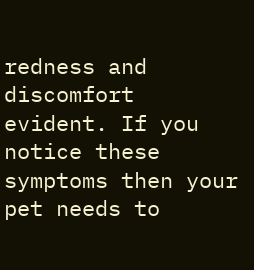redness and discomfort evident. If you notice these symptoms then your pet needs to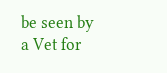be seen by a Vet for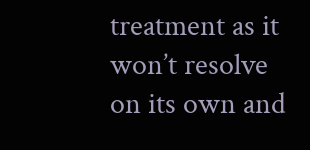treatment as it won’t resolve on its own and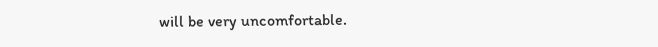will be very uncomfortable.